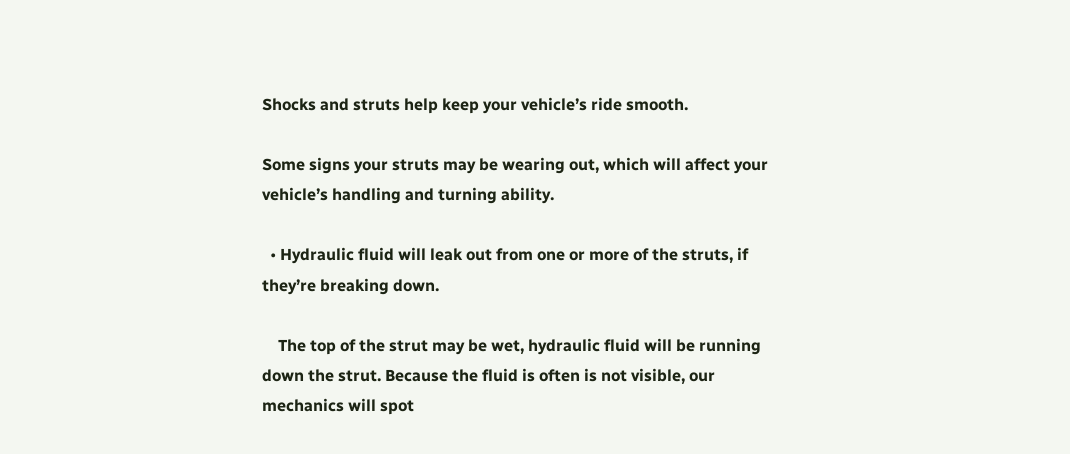Shocks and struts help keep your vehicle’s ride smooth.

Some signs your struts may be wearing out, which will affect your vehicle’s handling and turning ability.

  • Hydraulic fluid will leak out from one or more of the struts, if they’re breaking down.

    The top of the strut may be wet, hydraulic fluid will be running down the strut. Because the fluid is often is not visible, our mechanics will spot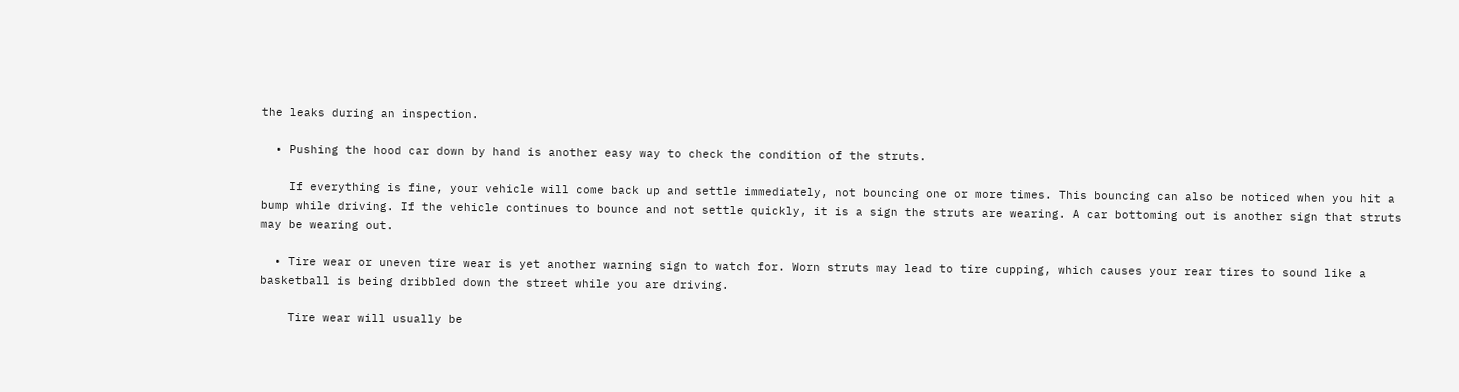the leaks during an inspection.

  • Pushing the hood car down by hand is another easy way to check the condition of the struts.

    If everything is fine, your vehicle will come back up and settle immediately, not bouncing one or more times. This bouncing can also be noticed when you hit a bump while driving. If the vehicle continues to bounce and not settle quickly, it is a sign the struts are wearing. A car bottoming out is another sign that struts may be wearing out.

  • Tire wear or uneven tire wear is yet another warning sign to watch for. Worn struts may lead to tire cupping, which causes your rear tires to sound like a basketball is being dribbled down the street while you are driving.

    Tire wear will usually be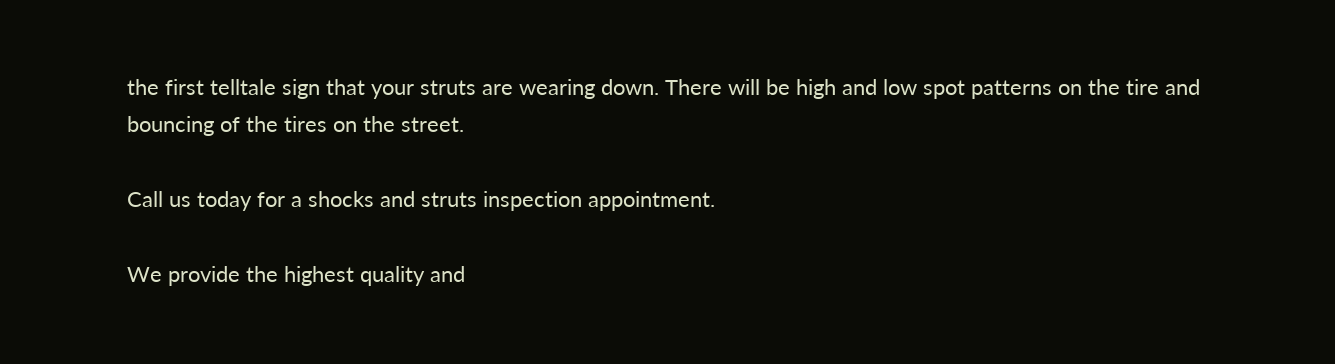the first telltale sign that your struts are wearing down. There will be high and low spot patterns on the tire and bouncing of the tires on the street.

Call us today for a shocks and struts inspection appointment.

We provide the highest quality and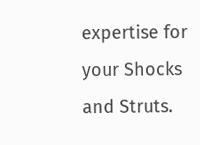expertise for your Shocks and Struts.